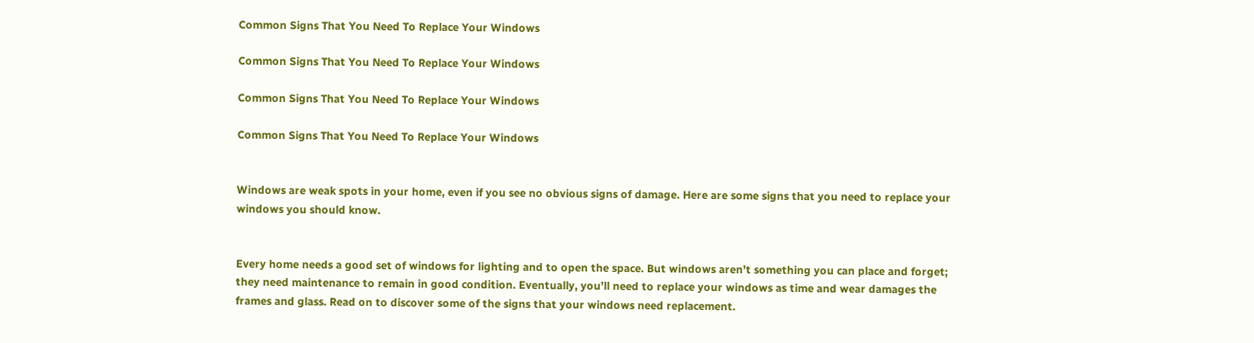Common Signs That You Need To Replace Your Windows

Common Signs That You Need To Replace Your Windows

Common Signs That You Need To Replace Your Windows

Common Signs That You Need To Replace Your Windows


Windows are weak spots in your home, even if you see no obvious signs of damage. Here are some signs that you need to replace your windows you should know.


Every home needs a good set of windows for lighting and to open the space. But windows aren’t something you can place and forget; they need maintenance to remain in good condition. Eventually, you’ll need to replace your windows as time and wear damages the frames and glass. Read on to discover some of the signs that your windows need replacement.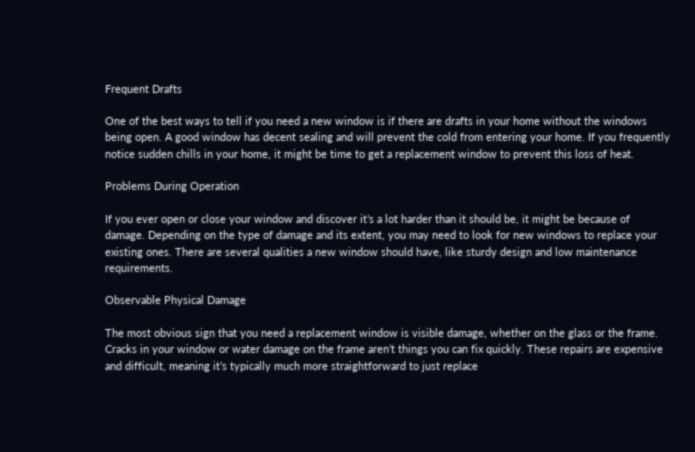Frequent Drafts

One of the best ways to tell if you need a new window is if there are drafts in your home without the windows being open. A good window has decent sealing and will prevent the cold from entering your home. If you frequently notice sudden chills in your home, it might be time to get a replacement window to prevent this loss of heat.

Problems During Operation

If you ever open or close your window and discover it’s a lot harder than it should be, it might be because of damage. Depending on the type of damage and its extent, you may need to look for new windows to replace your existing ones. There are several qualities a new window should have, like sturdy design and low maintenance requirements.

Observable Physical Damage

The most obvious sign that you need a replacement window is visible damage, whether on the glass or the frame. Cracks in your window or water damage on the frame aren’t things you can fix quickly. These repairs are expensive and difficult, meaning it’s typically much more straightforward to just replace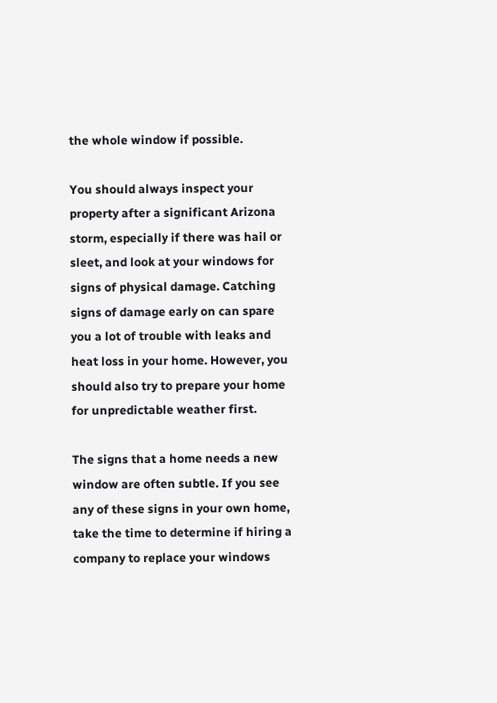the whole window if possible.

You should always inspect your property after a significant Arizona storm, especially if there was hail or sleet, and look at your windows for signs of physical damage. Catching signs of damage early on can spare you a lot of trouble with leaks and heat loss in your home. However, you should also try to prepare your home for unpredictable weather first.

The signs that a home needs a new window are often subtle. If you see any of these signs in your own home, take the time to determine if hiring a company to replace your windows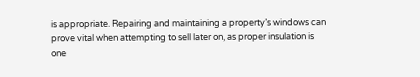is appropriate. Repairing and maintaining a property’s windows can prove vital when attempting to sell later on, as proper insulation is one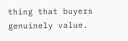thing that buyers genuinely value.